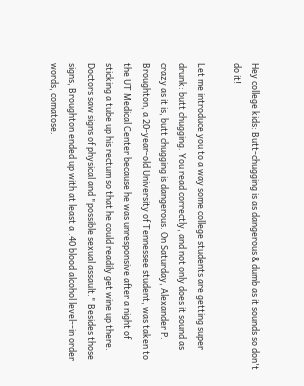Hey college kids: Butt-chugging is as dangerous & dumb as it sounds so don't do it!

Let me introduce you to a way some college students are getting super drunk: butt chugging. You read correctly, and not only does it sound as crazy as it is, butt chugging is dangerous. On Saturday, Alexander P. Broughton, a 20-year-old University of Tennessee student, was taken to the UT Medical Center because he was unresponsive after a night of sticking a tube up his rectum so that he could readily get wine up there. Doctors saw signs of physical and "possible sexual assault." Besides those signs, Broughton ended up with at least a .40 blood alcohol level--in order words, comatose.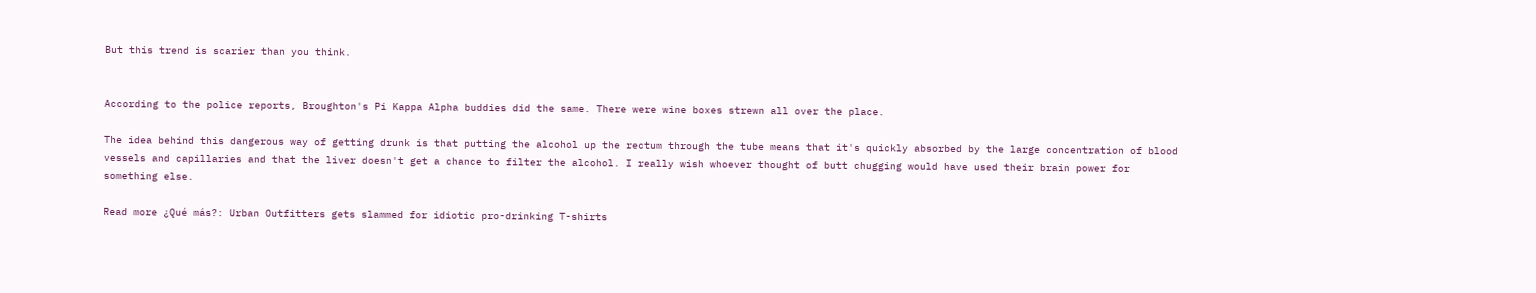But this trend is scarier than you think.


According to the police reports, Broughton's Pi Kappa Alpha buddies did the same. There were wine boxes strewn all over the place.

The idea behind this dangerous way of getting drunk is that putting the alcohol up the rectum through the tube means that it's quickly absorbed by the large concentration of blood vessels and capillaries and that the liver doesn't get a chance to filter the alcohol. I really wish whoever thought of butt chugging would have used their brain power for something else.

Read more ¿Qué más?: Urban Outfitters gets slammed for idiotic pro-drinking T-shirts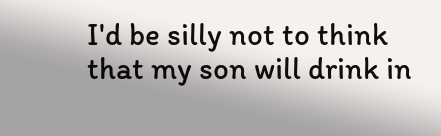I'd be silly not to think that my son will drink in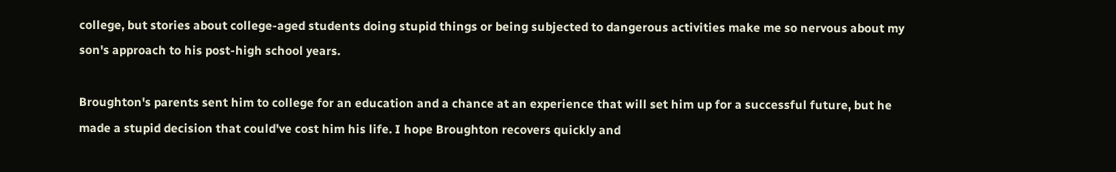college, but stories about college-aged students doing stupid things or being subjected to dangerous activities make me so nervous about my son's approach to his post-high school years.

Broughton's parents sent him to college for an education and a chance at an experience that will set him up for a successful future, but he made a stupid decision that could've cost him his life. I hope Broughton recovers quickly and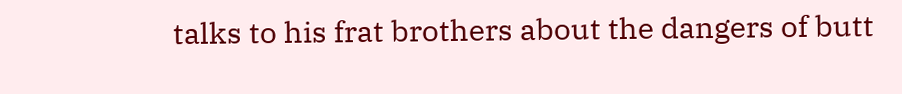talks to his frat brothers about the dangers of butt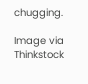chugging.

Image via Thinkstock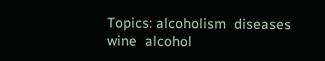Topics: alcoholism  diseases  wine  alcohol